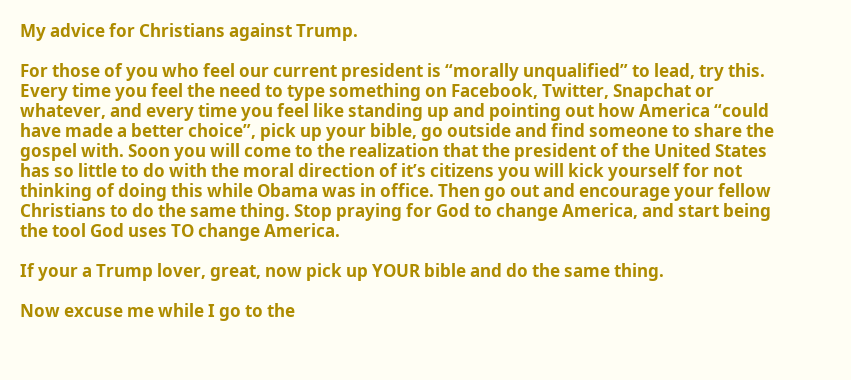My advice for Christians against Trump.

For those of you who feel our current president is “morally unqualified” to lead, try this. Every time you feel the need to type something on Facebook, Twitter, Snapchat or whatever, and every time you feel like standing up and pointing out how America “could have made a better choice”, pick up your bible, go outside and find someone to share the gospel with. Soon you will come to the realization that the president of the United States has so little to do with the moral direction of it’s citizens you will kick yourself for not thinking of doing this while Obama was in office. Then go out and encourage your fellow Christians to do the same thing. Stop praying for God to change America, and start being the tool God uses TO change America.

If your a Trump lover, great, now pick up YOUR bible and do the same thing.

Now excuse me while I go to the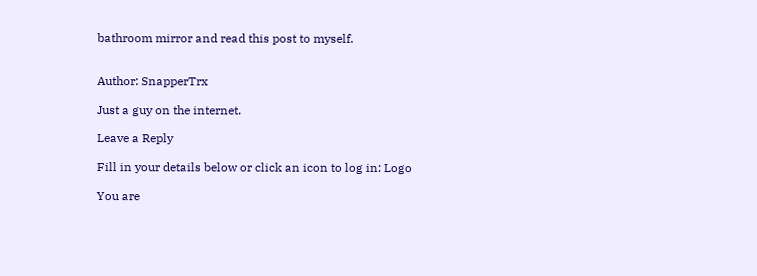bathroom mirror and read this post to myself.


Author: SnapperTrx

Just a guy on the internet.

Leave a Reply

Fill in your details below or click an icon to log in: Logo

You are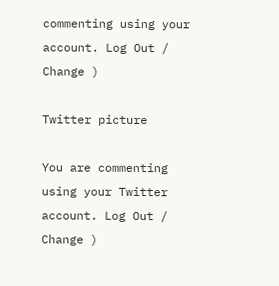commenting using your account. Log Out / Change )

Twitter picture

You are commenting using your Twitter account. Log Out / Change )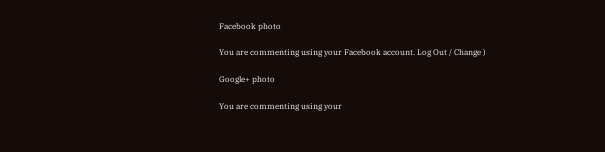Facebook photo

You are commenting using your Facebook account. Log Out / Change )

Google+ photo

You are commenting using your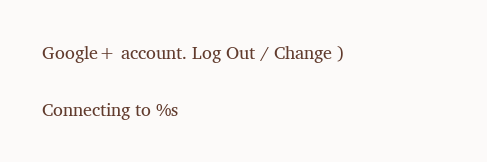Google+ account. Log Out / Change )

Connecting to %s